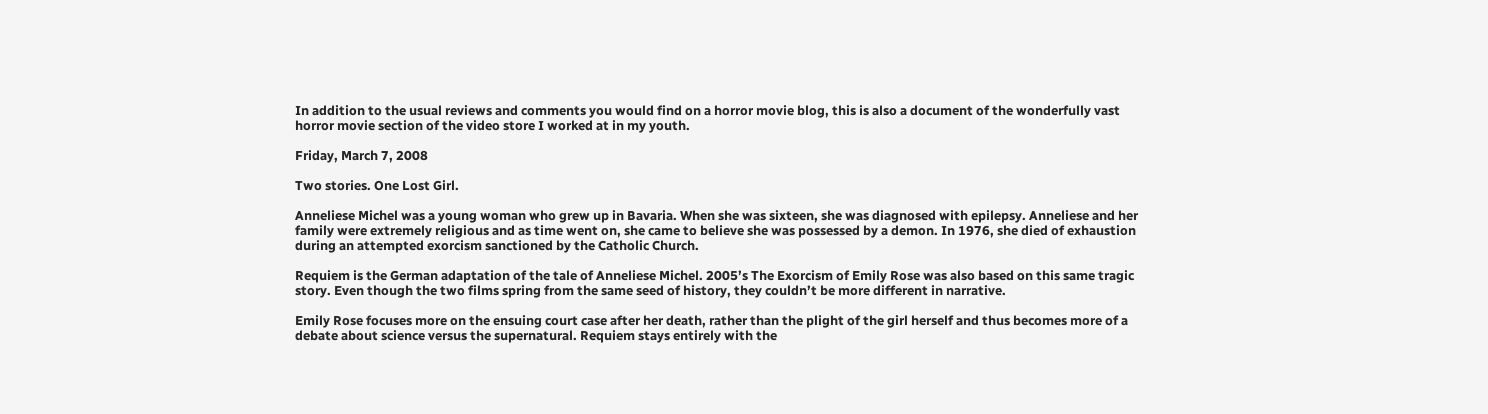In addition to the usual reviews and comments you would find on a horror movie blog, this is also a document of the wonderfully vast horror movie section of the video store I worked at in my youth.

Friday, March 7, 2008

Two stories. One Lost Girl.

Anneliese Michel was a young woman who grew up in Bavaria. When she was sixteen, she was diagnosed with epilepsy. Anneliese and her family were extremely religious and as time went on, she came to believe she was possessed by a demon. In 1976, she died of exhaustion during an attempted exorcism sanctioned by the Catholic Church.

Requiem is the German adaptation of the tale of Anneliese Michel. 2005’s The Exorcism of Emily Rose was also based on this same tragic story. Even though the two films spring from the same seed of history, they couldn’t be more different in narrative.

Emily Rose focuses more on the ensuing court case after her death, rather than the plight of the girl herself and thus becomes more of a debate about science versus the supernatural. Requiem stays entirely with the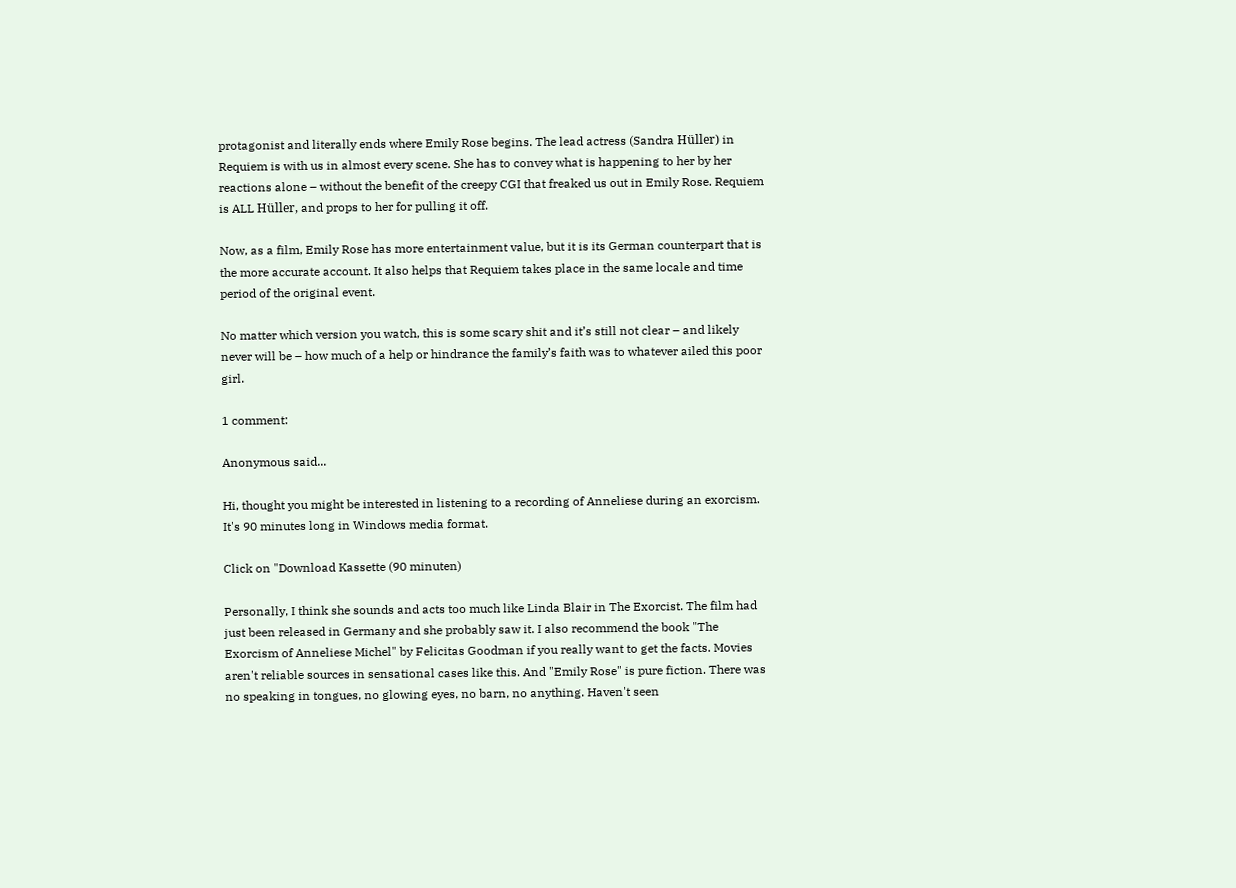protagonist and literally ends where Emily Rose begins. The lead actress (Sandra Hüller) in Requiem is with us in almost every scene. She has to convey what is happening to her by her reactions alone – without the benefit of the creepy CGI that freaked us out in Emily Rose. Requiem is ALL Hüller, and props to her for pulling it off.

Now, as a film, Emily Rose has more entertainment value, but it is its German counterpart that is the more accurate account. It also helps that Requiem takes place in the same locale and time period of the original event.

No matter which version you watch, this is some scary shit and it’s still not clear – and likely never will be – how much of a help or hindrance the family’s faith was to whatever ailed this poor girl.

1 comment:

Anonymous said...

Hi, thought you might be interested in listening to a recording of Anneliese during an exorcism. It's 90 minutes long in Windows media format.

Click on "Download Kassette (90 minuten)

Personally, I think she sounds and acts too much like Linda Blair in The Exorcist. The film had just been released in Germany and she probably saw it. I also recommend the book "The Exorcism of Anneliese Michel" by Felicitas Goodman if you really want to get the facts. Movies aren't reliable sources in sensational cases like this. And "Emily Rose" is pure fiction. There was no speaking in tongues, no glowing eyes, no barn, no anything. Haven't seen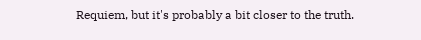Requiem, but it's probably a bit closer to the truth.